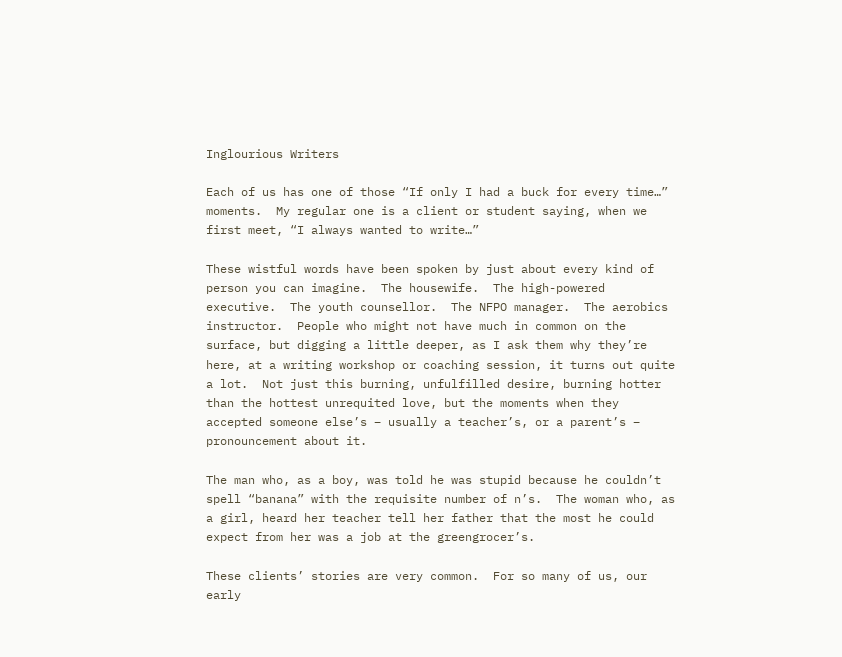Inglourious Writers

Each of us has one of those “If only I had a buck for every time…” moments.  My regular one is a client or student saying, when we first meet, “I always wanted to write…”

These wistful words have been spoken by just about every kind of person you can imagine.  The housewife.  The high-powered executive.  The youth counsellor.  The NFPO manager.  The aerobics instructor.  People who might not have much in common on the surface, but digging a little deeper, as I ask them why they’re here, at a writing workshop or coaching session, it turns out quite a lot.  Not just this burning, unfulfilled desire, burning hotter than the hottest unrequited love, but the moments when they accepted someone else’s – usually a teacher’s, or a parent’s – pronouncement about it.

The man who, as a boy, was told he was stupid because he couldn’t spell “banana” with the requisite number of n’s.  The woman who, as a girl, heard her teacher tell her father that the most he could expect from her was a job at the greengrocer’s.

These clients’ stories are very common.  For so many of us, our early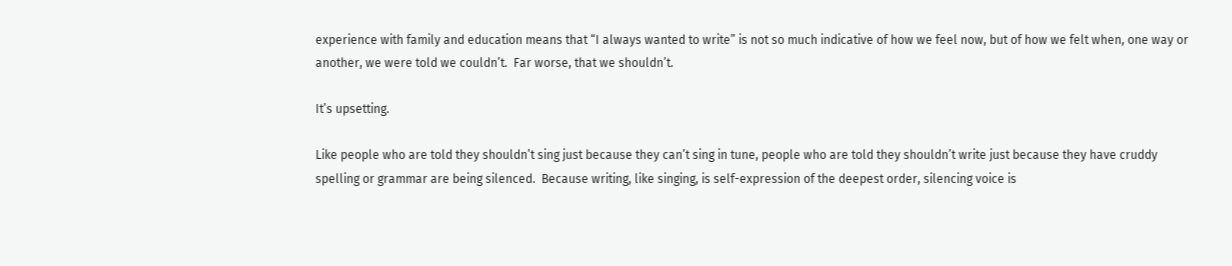experience with family and education means that “I always wanted to write” is not so much indicative of how we feel now, but of how we felt when, one way or another, we were told we couldn’t.  Far worse, that we shouldn’t.

It’s upsetting.

Like people who are told they shouldn’t sing just because they can’t sing in tune, people who are told they shouldn’t write just because they have cruddy spelling or grammar are being silenced.  Because writing, like singing, is self-expression of the deepest order, silencing voice is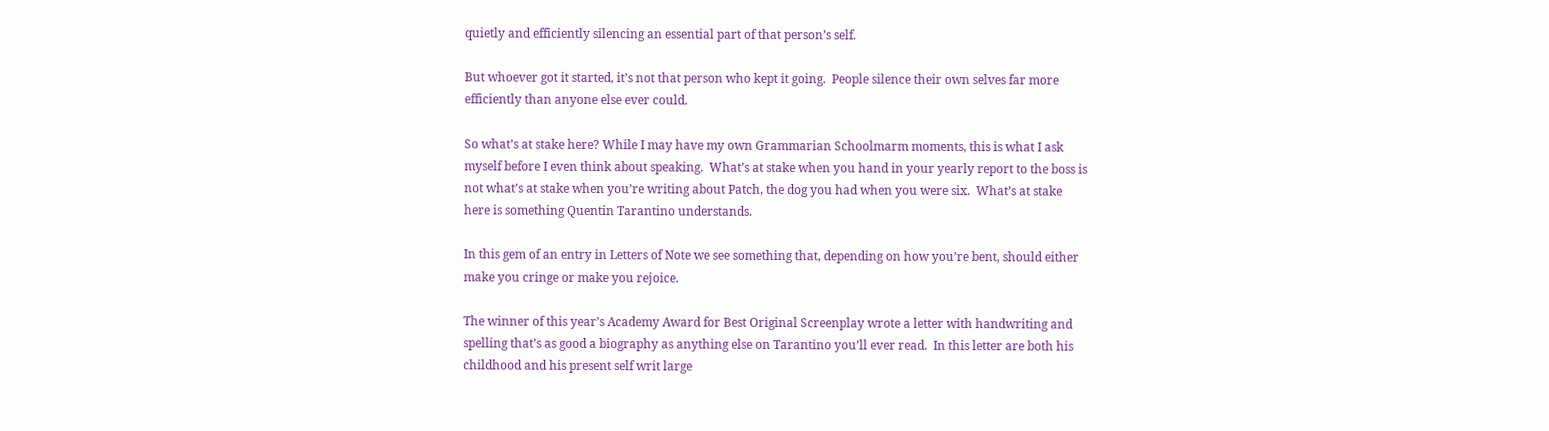quietly and efficiently silencing an essential part of that person’s self.

But whoever got it started, it’s not that person who kept it going.  People silence their own selves far more efficiently than anyone else ever could.

So what’s at stake here? While I may have my own Grammarian Schoolmarm moments, this is what I ask myself before I even think about speaking.  What’s at stake when you hand in your yearly report to the boss is not what’s at stake when you’re writing about Patch, the dog you had when you were six.  What’s at stake here is something Quentin Tarantino understands.

In this gem of an entry in Letters of Note we see something that, depending on how you’re bent, should either make you cringe or make you rejoice.

The winner of this year’s Academy Award for Best Original Screenplay wrote a letter with handwriting and spelling that’s as good a biography as anything else on Tarantino you’ll ever read.  In this letter are both his childhood and his present self writ large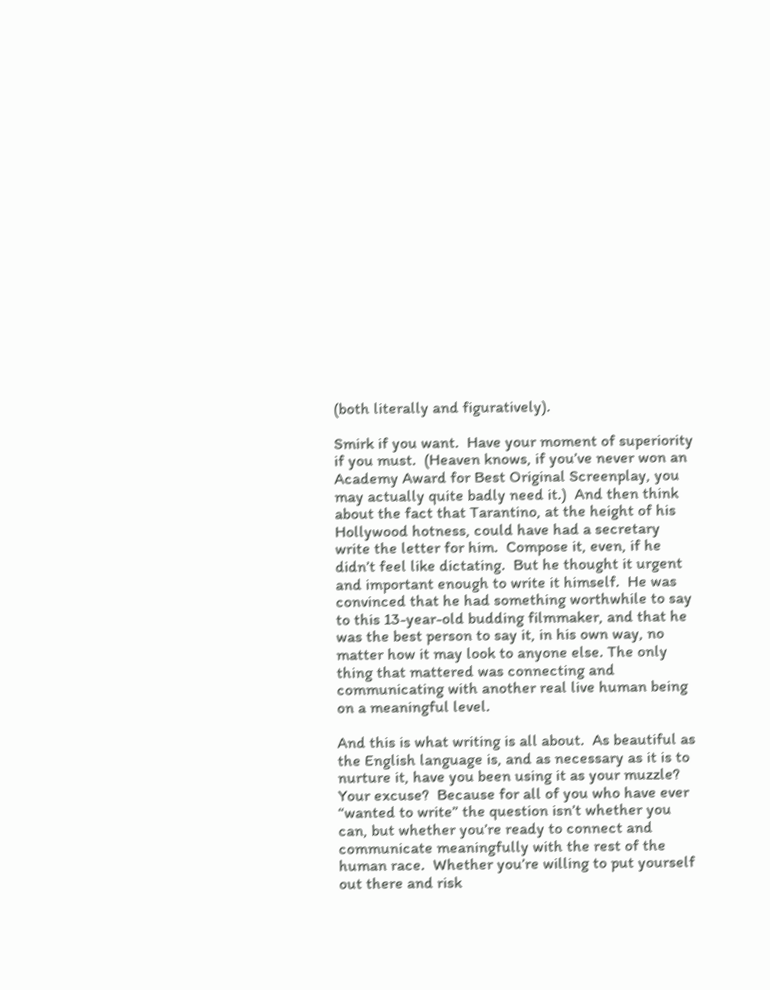(both literally and figuratively).

Smirk if you want.  Have your moment of superiority if you must.  (Heaven knows, if you’ve never won an Academy Award for Best Original Screenplay, you may actually quite badly need it.)  And then think about the fact that Tarantino, at the height of his Hollywood hotness, could have had a secretary write the letter for him.  Compose it, even, if he didn’t feel like dictating.  But he thought it urgent and important enough to write it himself.  He was convinced that he had something worthwhile to say to this 13-year-old budding filmmaker, and that he was the best person to say it, in his own way, no matter how it may look to anyone else. The only thing that mattered was connecting and communicating with another real live human being on a meaningful level.

And this is what writing is all about.  As beautiful as the English language is, and as necessary as it is to nurture it, have you been using it as your muzzle?  Your excuse?  Because for all of you who have ever “wanted to write” the question isn’t whether you can, but whether you’re ready to connect and communicate meaningfully with the rest of the human race.  Whether you’re willing to put yourself out there and risk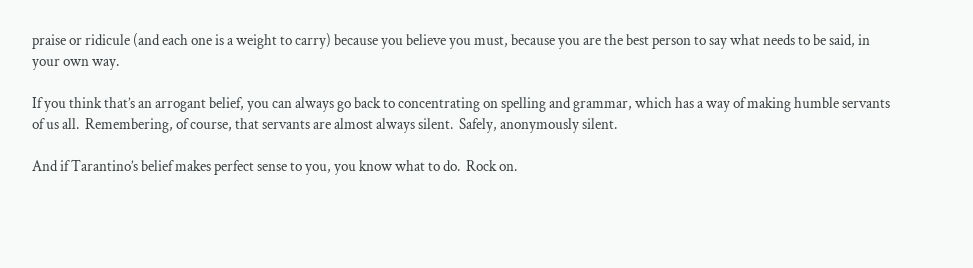praise or ridicule (and each one is a weight to carry) because you believe you must, because you are the best person to say what needs to be said, in your own way.

If you think that’s an arrogant belief, you can always go back to concentrating on spelling and grammar, which has a way of making humble servants of us all.  Remembering, of course, that servants are almost always silent.  Safely, anonymously silent.

And if Tarantino’s belief makes perfect sense to you, you know what to do.  Rock on.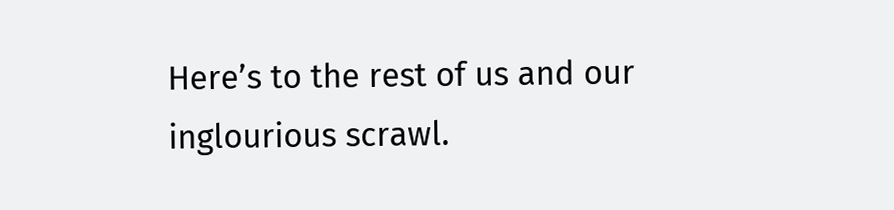Here’s to the rest of us and our inglourious scrawl.